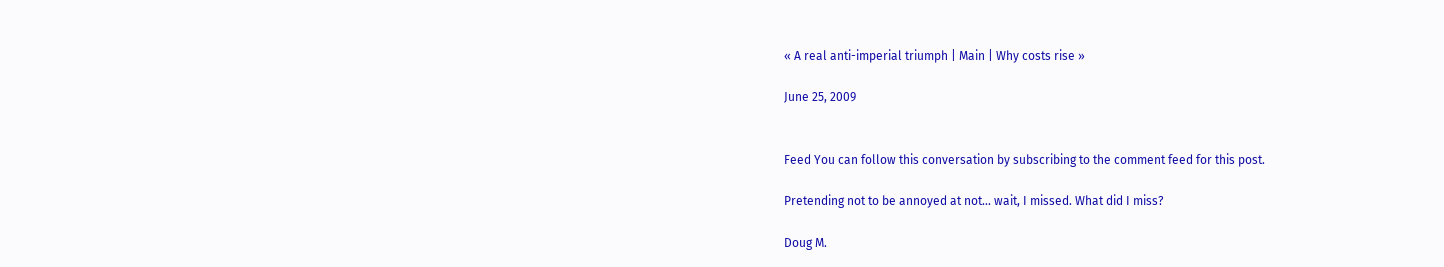« A real anti-imperial triumph | Main | Why costs rise »

June 25, 2009


Feed You can follow this conversation by subscribing to the comment feed for this post.

Pretending not to be annoyed at not... wait, I missed. What did I miss?

Doug M.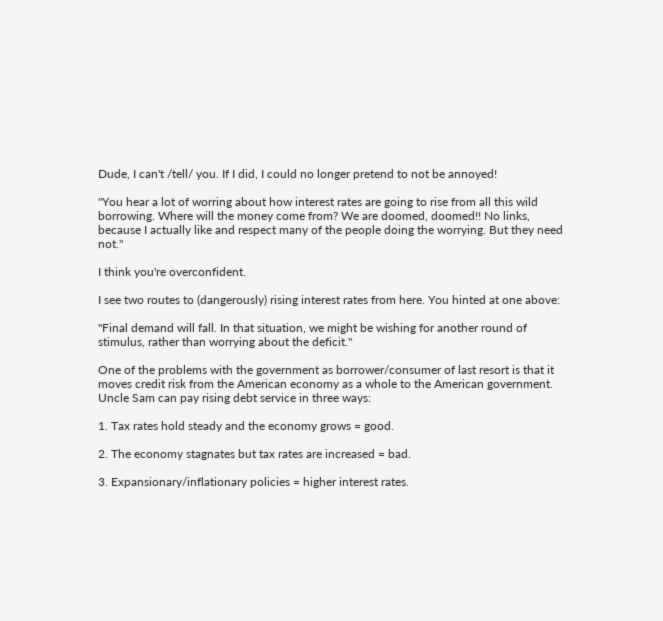Dude, I can't /tell/ you. If I did, I could no longer pretend to not be annoyed!

"You hear a lot of worring about how interest rates are going to rise from all this wild borrowing. Where will the money come from? We are doomed, doomed!! No links, because I actually like and respect many of the people doing the worrying. But they need not."

I think you're overconfident.

I see two routes to (dangerously) rising interest rates from here. You hinted at one above:

"Final demand will fall. In that situation, we might be wishing for another round of stimulus, rather than worrying about the deficit."

One of the problems with the government as borrower/consumer of last resort is that it moves credit risk from the American economy as a whole to the American government. Uncle Sam can pay rising debt service in three ways:

1. Tax rates hold steady and the economy grows = good.

2. The economy stagnates but tax rates are increased = bad.

3. Expansionary/inflationary policies = higher interest rates.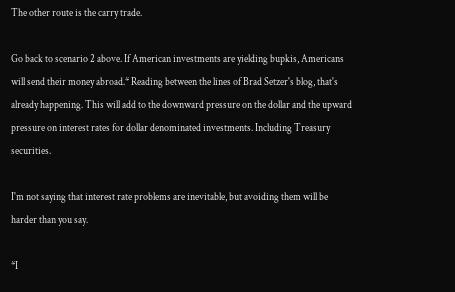The other route is the carry trade.

Go back to scenario 2 above. If American investments are yielding bupkis, Americans will send their money abroad.* Reading between the lines of Brad Setzer's blog, that's already happening. This will add to the downward pressure on the dollar and the upward pressure on interest rates for dollar denominated investments. Including Treasury securities.

I'm not saying that interest rate problems are inevitable, but avoiding them will be harder than you say.

*I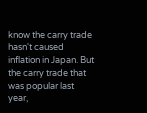know the carry trade hasn't caused inflation in Japan. But the carry trade that was popular last year,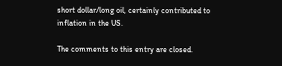short dollar/long oil, certainly contributed to inflation in the US.

The comments to this entry are closed.